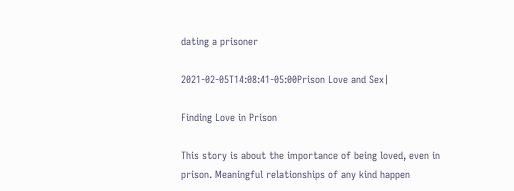dating a prisoner

2021-02-05T14:08:41-05:00Prison Love and Sex|

Finding Love in Prison

This story is about the importance of being loved, even in prison. Meaningful relationships of any kind happen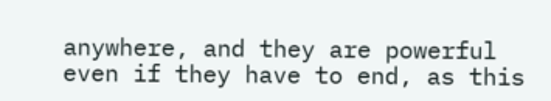anywhere, and they are powerful even if they have to end, as this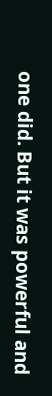one did. But it was powerful and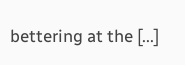bettering at the [...]